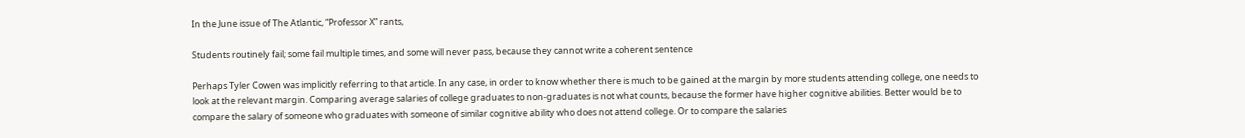In the June issue of The Atlantic, “Professor X” rants,

Students routinely fail; some fail multiple times, and some will never pass, because they cannot write a coherent sentence

Perhaps Tyler Cowen was implicitly referring to that article. In any case, in order to know whether there is much to be gained at the margin by more students attending college, one needs to look at the relevant margin. Comparing average salaries of college graduates to non-graduates is not what counts, because the former have higher cognitive abilities. Better would be to compare the salary of someone who graduates with someone of similar cognitive ability who does not attend college. Or to compare the salaries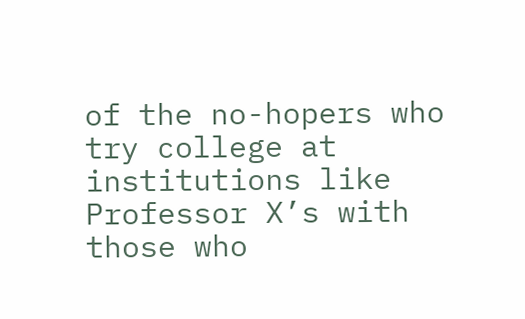of the no-hopers who try college at institutions like Professor X’s with those who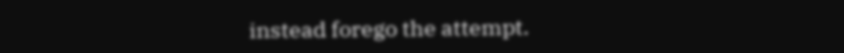instead forego the attempt.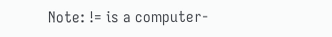Note: != is a computer-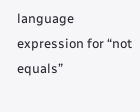language expression for “not equals”